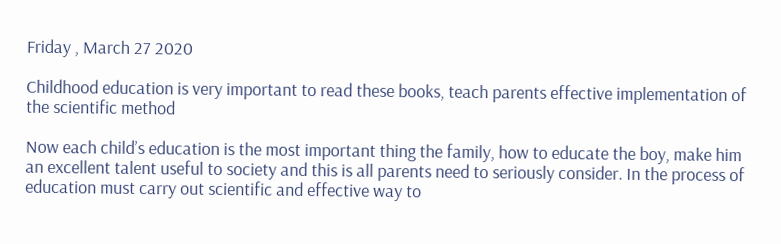Friday , March 27 2020

Childhood education is very important to read these books, teach parents effective implementation of the scientific method

Now each child’s education is the most important thing the family, how to educate the boy, make him an excellent talent useful to society and this is all parents need to seriously consider. In the process of education must carry out scientific and effective way to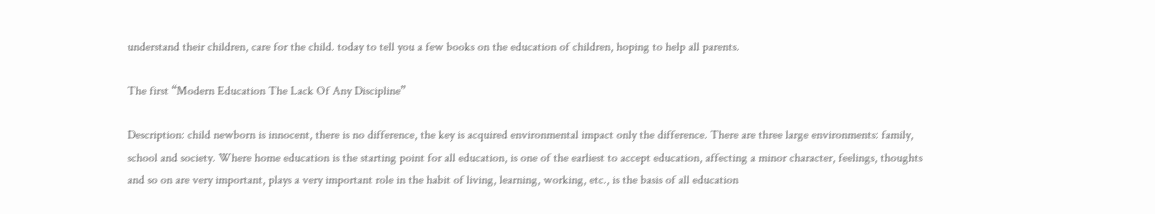understand their children, care for the child. today to tell you a few books on the education of children, hoping to help all parents.

The first “Modern Education The Lack Of Any Discipline”

Description: child newborn is innocent, there is no difference, the key is acquired environmental impact only the difference. There are three large environments: family, school and society. Where home education is the starting point for all education, is one of the earliest to accept education, affecting a minor character, feelings, thoughts and so on are very important, plays a very important role in the habit of living, learning, working, etc., is the basis of all education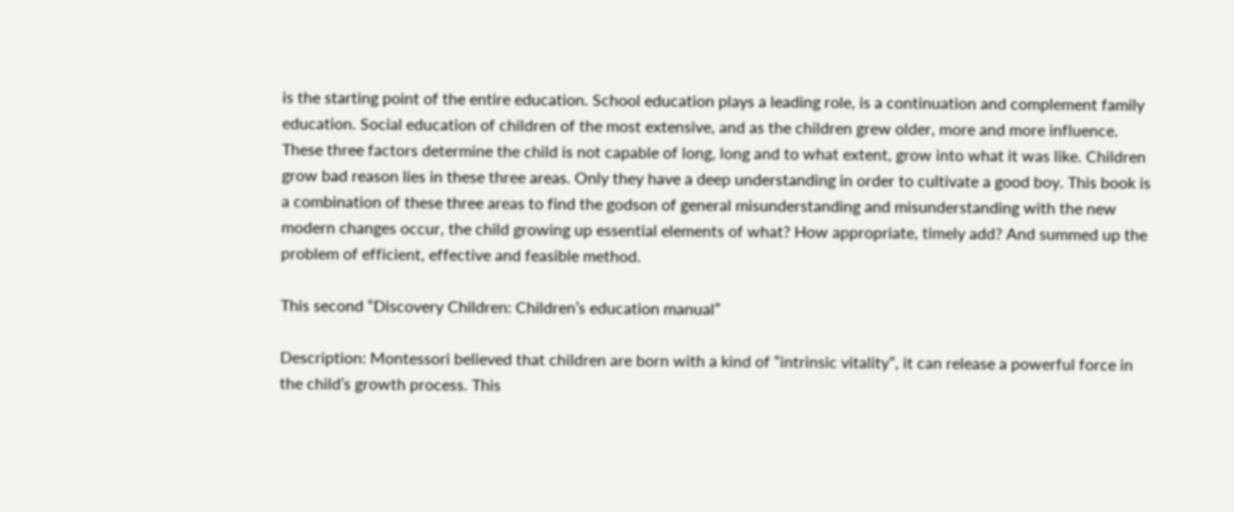is the starting point of the entire education. School education plays a leading role, is a continuation and complement family education. Social education of children of the most extensive, and as the children grew older, more and more influence. These three factors determine the child is not capable of long, long and to what extent, grow into what it was like. Children grow bad reason lies in these three areas. Only they have a deep understanding in order to cultivate a good boy. This book is a combination of these three areas to find the godson of general misunderstanding and misunderstanding with the new modern changes occur, the child growing up essential elements of what? How appropriate, timely add? And summed up the problem of efficient, effective and feasible method.

This second “Discovery Children: Children’s education manual”

Description: Montessori believed that children are born with a kind of “intrinsic vitality”, it can release a powerful force in the child’s growth process. This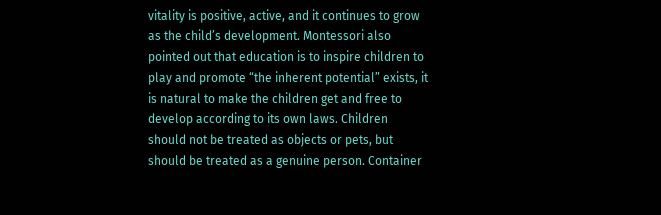vitality is positive, active, and it continues to grow as the child’s development. Montessori also pointed out that education is to inspire children to play and promote “the inherent potential” exists, it is natural to make the children get and free to develop according to its own laws. Children should not be treated as objects or pets, but should be treated as a genuine person. Container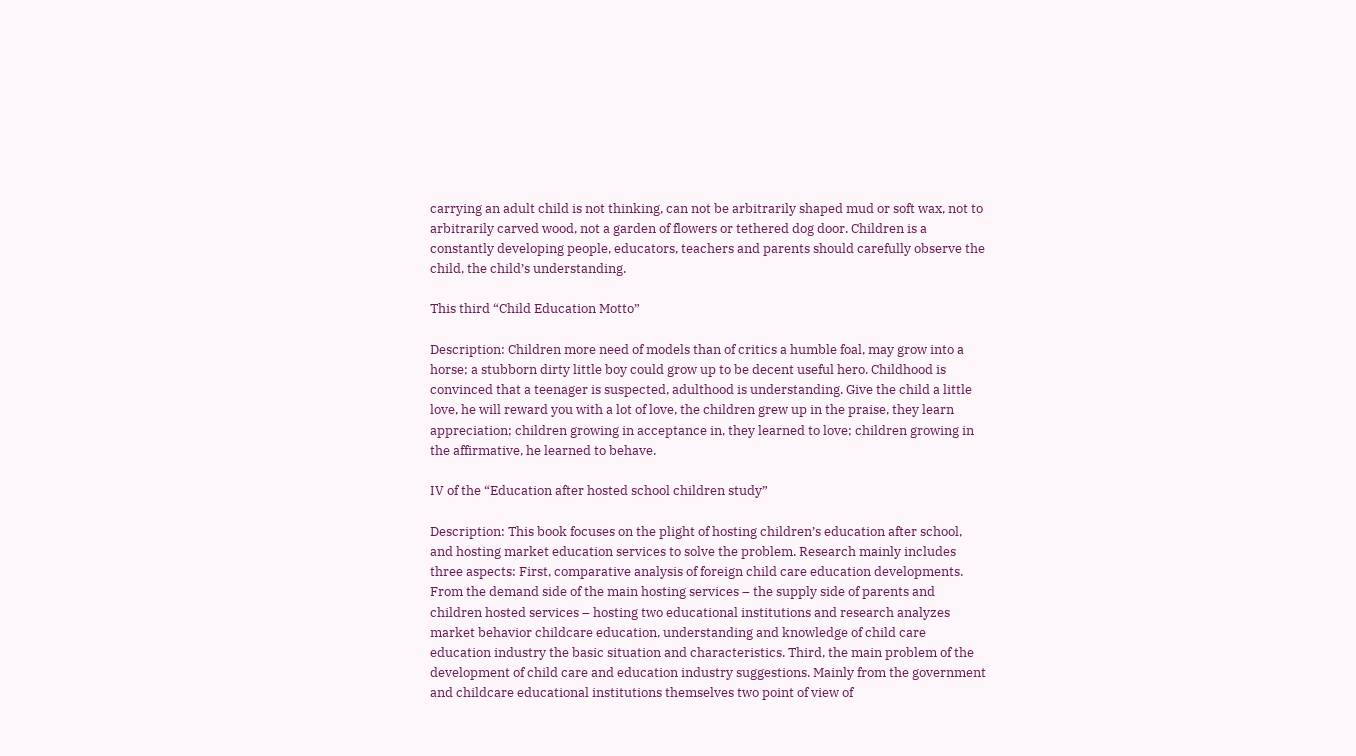carrying an adult child is not thinking, can not be arbitrarily shaped mud or soft wax, not to arbitrarily carved wood, not a garden of flowers or tethered dog door. Children is a constantly developing people, educators, teachers and parents should carefully observe the child, the child’s understanding.

This third “Child Education Motto”

Description: Children more need of models than of critics a humble foal, may grow into a horse; a stubborn dirty little boy could grow up to be decent useful hero. Childhood is convinced that a teenager is suspected, adulthood is understanding. Give the child a little love, he will reward you with a lot of love, the children grew up in the praise, they learn appreciation; children growing in acceptance in, they learned to love; children growing in the affirmative, he learned to behave.

IV of the “Education after hosted school children study”

Description: This book focuses on the plight of hosting children’s education after school, and hosting market education services to solve the problem. Research mainly includes three aspects: First, comparative analysis of foreign child care education developments. From the demand side of the main hosting services – the supply side of parents and children hosted services – hosting two educational institutions and research analyzes market behavior childcare education, understanding and knowledge of child care education industry the basic situation and characteristics. Third, the main problem of the development of child care and education industry suggestions. Mainly from the government and childcare educational institutions themselves two point of view of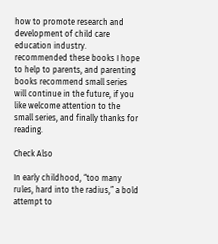how to promote research and development of child care education industry.
recommended these books I hope to help to parents, and parenting books recommend small series will continue in the future, if you like welcome attention to the small series, and finally thanks for reading.

Check Also

In early childhood, “too many rules, hard into the radius,” a bold attempt to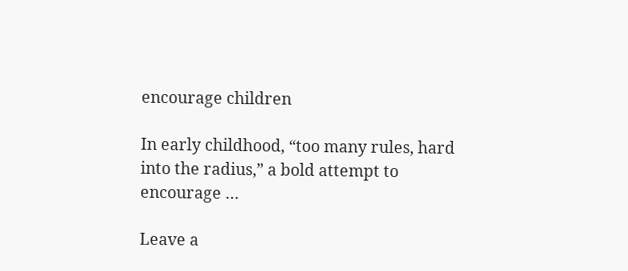encourage children

In early childhood, “too many rules, hard into the radius,” a bold attempt to encourage …

Leave a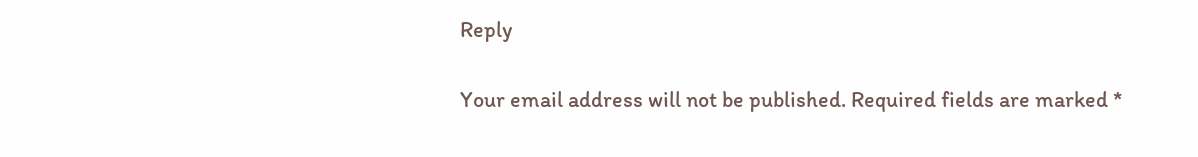Reply

Your email address will not be published. Required fields are marked *